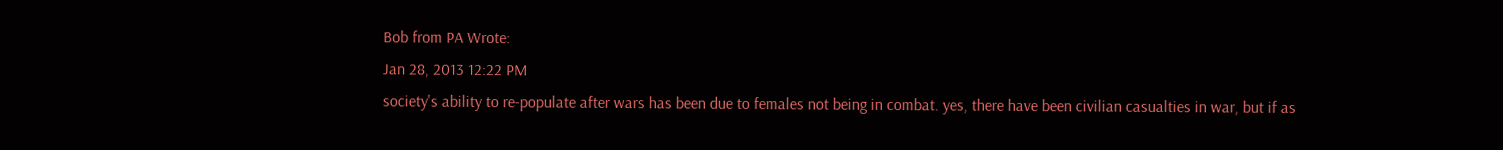Bob from PA Wrote:
Jan 28, 2013 12:22 PM
society's ability to re-populate after wars has been due to females not being in combat. yes, there have been civilian casualties in war, but if as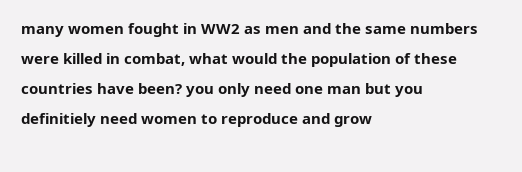many women fought in WW2 as men and the same numbers were killed in combat, what would the population of these countries have been? you only need one man but you definitiely need women to reproduce and grow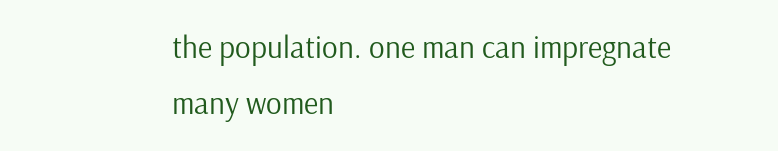the population. one man can impregnate many women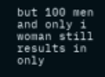but 100 men and only i woman still results in only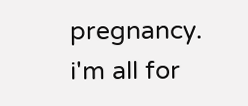pregnancy. i'm all for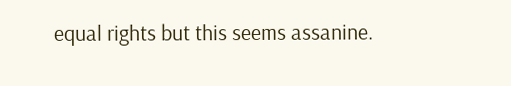equal rights but this seems assanine.